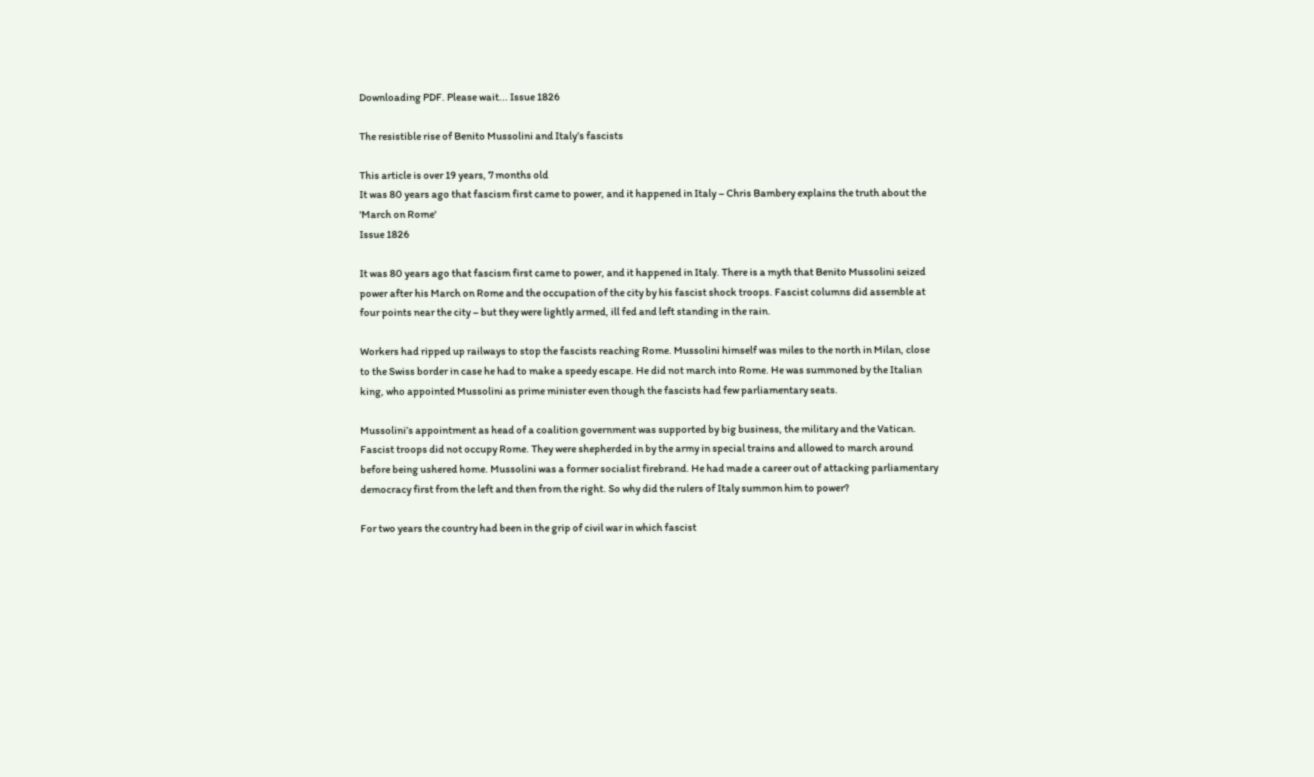Downloading PDF. Please wait... Issue 1826

The resistible rise of Benito Mussolini and Italy’s fascists

This article is over 19 years, 7 months old
It was 80 years ago that fascism first came to power, and it happened in Italy – Chris Bambery explains the truth about the 'March on Rome'
Issue 1826

It was 80 years ago that fascism first came to power, and it happened in Italy. There is a myth that Benito Mussolini seized power after his March on Rome and the occupation of the city by his fascist shock troops. Fascist columns did assemble at four points near the city – but they were lightly armed, ill fed and left standing in the rain.

Workers had ripped up railways to stop the fascists reaching Rome. Mussolini himself was miles to the north in Milan, close to the Swiss border in case he had to make a speedy escape. He did not march into Rome. He was summoned by the Italian king, who appointed Mussolini as prime minister even though the fascists had few parliamentary seats.

Mussolini’s appointment as head of a coalition government was supported by big business, the military and the Vatican. Fascist troops did not occupy Rome. They were shepherded in by the army in special trains and allowed to march around before being ushered home. Mussolini was a former socialist firebrand. He had made a career out of attacking parliamentary democracy first from the left and then from the right. So why did the rulers of Italy summon him to power?

For two years the country had been in the grip of civil war in which fascist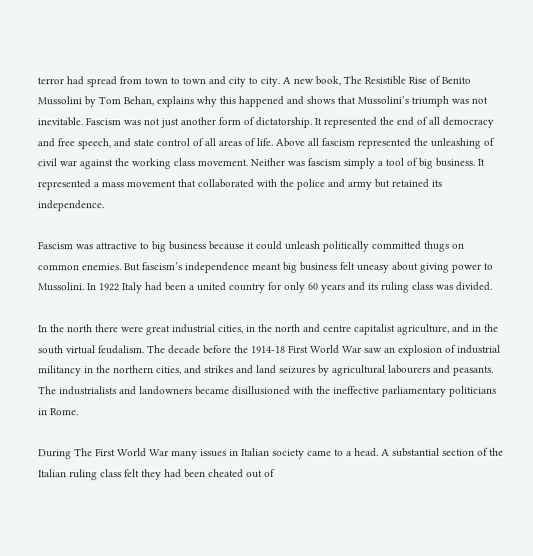terror had spread from town to town and city to city. A new book, The Resistible Rise of Benito Mussolini by Tom Behan, explains why this happened and shows that Mussolini’s triumph was not inevitable. Fascism was not just another form of dictatorship. It represented the end of all democracy and free speech, and state control of all areas of life. Above all fascism represented the unleashing of civil war against the working class movement. Neither was fascism simply a tool of big business. It represented a mass movement that collaborated with the police and army but retained its independence.

Fascism was attractive to big business because it could unleash politically committed thugs on common enemies. But fascism’s independence meant big business felt uneasy about giving power to Mussolini. In 1922 Italy had been a united country for only 60 years and its ruling class was divided.

In the north there were great industrial cities, in the north and centre capitalist agriculture, and in the south virtual feudalism. The decade before the 1914-18 First World War saw an explosion of industrial militancy in the northern cities, and strikes and land seizures by agricultural labourers and peasants. The industrialists and landowners became disillusioned with the ineffective parliamentary politicians in Rome.

During The First World War many issues in Italian society came to a head. A substantial section of the Italian ruling class felt they had been cheated out of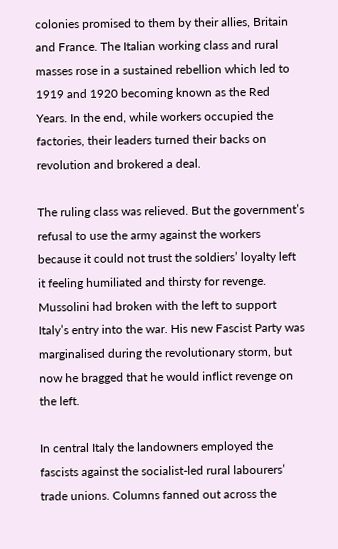colonies promised to them by their allies, Britain and France. The Italian working class and rural masses rose in a sustained rebellion which led to 1919 and 1920 becoming known as the Red Years. In the end, while workers occupied the factories, their leaders turned their backs on revolution and brokered a deal.

The ruling class was relieved. But the government’s refusal to use the army against the workers because it could not trust the soldiers’ loyalty left it feeling humiliated and thirsty for revenge. Mussolini had broken with the left to support Italy’s entry into the war. His new Fascist Party was marginalised during the revolutionary storm, but now he bragged that he would inflict revenge on the left.

In central Italy the landowners employed the fascists against the socialist-led rural labourers’ trade unions. Columns fanned out across the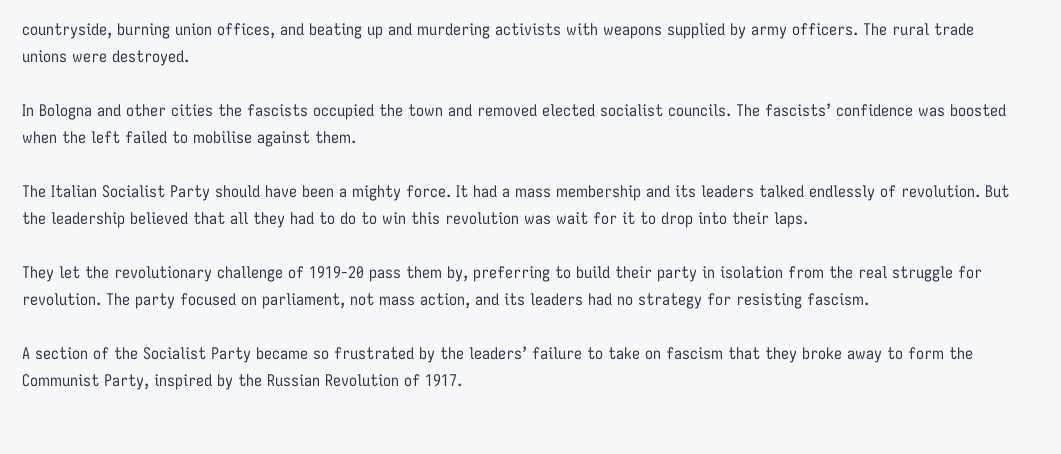countryside, burning union offices, and beating up and murdering activists with weapons supplied by army officers. The rural trade unions were destroyed.

In Bologna and other cities the fascists occupied the town and removed elected socialist councils. The fascists’ confidence was boosted when the left failed to mobilise against them.

The Italian Socialist Party should have been a mighty force. It had a mass membership and its leaders talked endlessly of revolution. But the leadership believed that all they had to do to win this revolution was wait for it to drop into their laps.

They let the revolutionary challenge of 1919-20 pass them by, preferring to build their party in isolation from the real struggle for revolution. The party focused on parliament, not mass action, and its leaders had no strategy for resisting fascism.

A section of the Socialist Party became so frustrated by the leaders’ failure to take on fascism that they broke away to form the Communist Party, inspired by the Russian Revolution of 1917.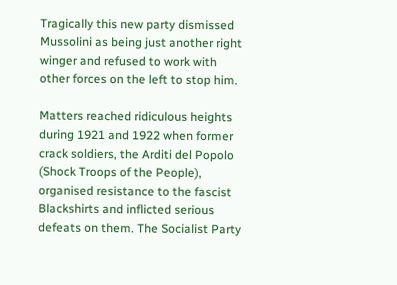Tragically this new party dismissed Mussolini as being just another right winger and refused to work with other forces on the left to stop him.

Matters reached ridiculous heights during 1921 and 1922 when former crack soldiers, the Arditi del Popolo (Shock Troops of the People), organised resistance to the fascist Blackshirts and inflicted serious defeats on them. The Socialist Party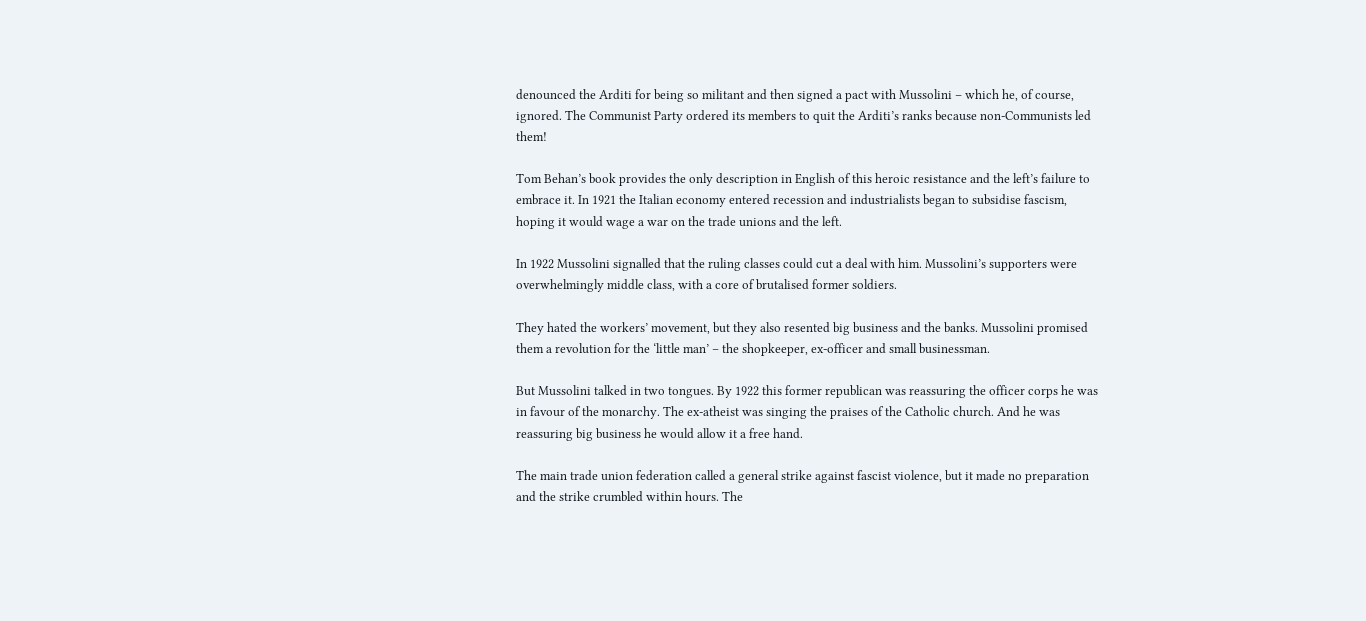denounced the Arditi for being so militant and then signed a pact with Mussolini – which he, of course, ignored. The Communist Party ordered its members to quit the Arditi’s ranks because non-Communists led them!

Tom Behan’s book provides the only description in English of this heroic resistance and the left’s failure to embrace it. In 1921 the Italian economy entered recession and industrialists began to subsidise fascism, hoping it would wage a war on the trade unions and the left.

In 1922 Mussolini signalled that the ruling classes could cut a deal with him. Mussolini’s supporters were overwhelmingly middle class, with a core of brutalised former soldiers.

They hated the workers’ movement, but they also resented big business and the banks. Mussolini promised them a revolution for the ‘little man’ – the shopkeeper, ex-officer and small businessman.

But Mussolini talked in two tongues. By 1922 this former republican was reassuring the officer corps he was in favour of the monarchy. The ex-atheist was singing the praises of the Catholic church. And he was reassuring big business he would allow it a free hand.

The main trade union federation called a general strike against fascist violence, but it made no preparation and the strike crumbled within hours. The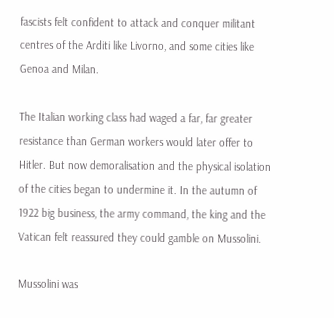fascists felt confident to attack and conquer militant centres of the Arditi like Livorno, and some cities like Genoa and Milan.

The Italian working class had waged a far, far greater resistance than German workers would later offer to Hitler. But now demoralisation and the physical isolation of the cities began to undermine it. In the autumn of 1922 big business, the army command, the king and the Vatican felt reassured they could gamble on Mussolini.

Mussolini was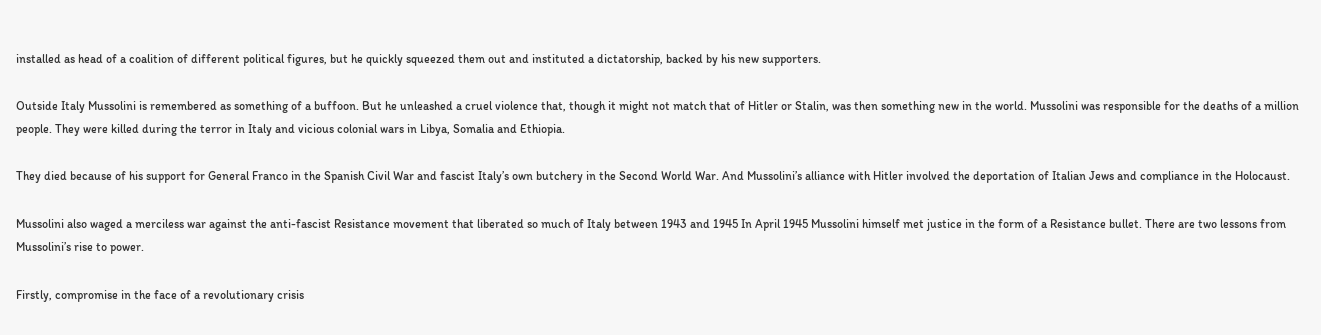installed as head of a coalition of different political figures, but he quickly squeezed them out and instituted a dictatorship, backed by his new supporters.

Outside Italy Mussolini is remembered as something of a buffoon. But he unleashed a cruel violence that, though it might not match that of Hitler or Stalin, was then something new in the world. Mussolini was responsible for the deaths of a million people. They were killed during the terror in Italy and vicious colonial wars in Libya, Somalia and Ethiopia.

They died because of his support for General Franco in the Spanish Civil War and fascist Italy’s own butchery in the Second World War. And Mussolini’s alliance with Hitler involved the deportation of Italian Jews and compliance in the Holocaust.

Mussolini also waged a merciless war against the anti-fascist Resistance movement that liberated so much of Italy between 1943 and 1945 In April 1945 Mussolini himself met justice in the form of a Resistance bullet. There are two lessons from Mussolini’s rise to power.

Firstly, compromise in the face of a revolutionary crisis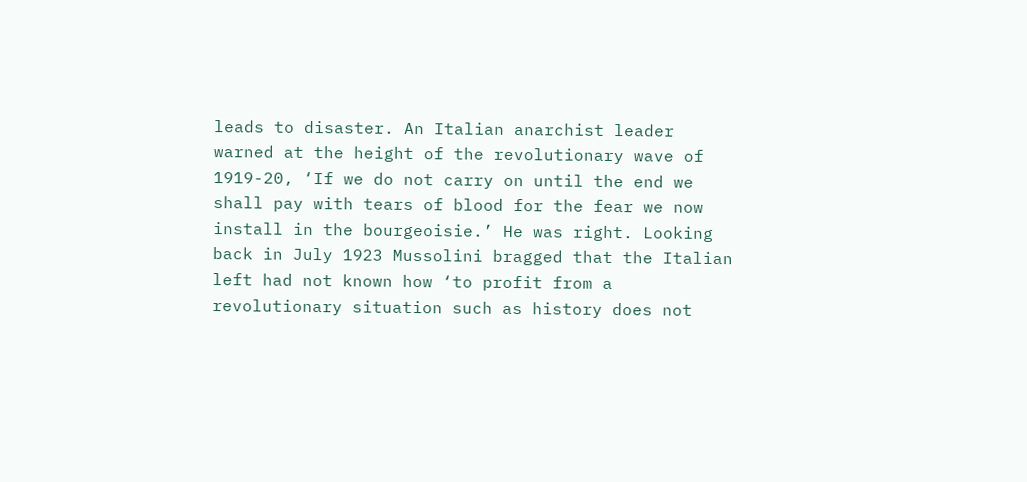leads to disaster. An Italian anarchist leader warned at the height of the revolutionary wave of 1919-20, ‘If we do not carry on until the end we shall pay with tears of blood for the fear we now install in the bourgeoisie.’ He was right. Looking back in July 1923 Mussolini bragged that the Italian left had not known how ‘to profit from a revolutionary situation such as history does not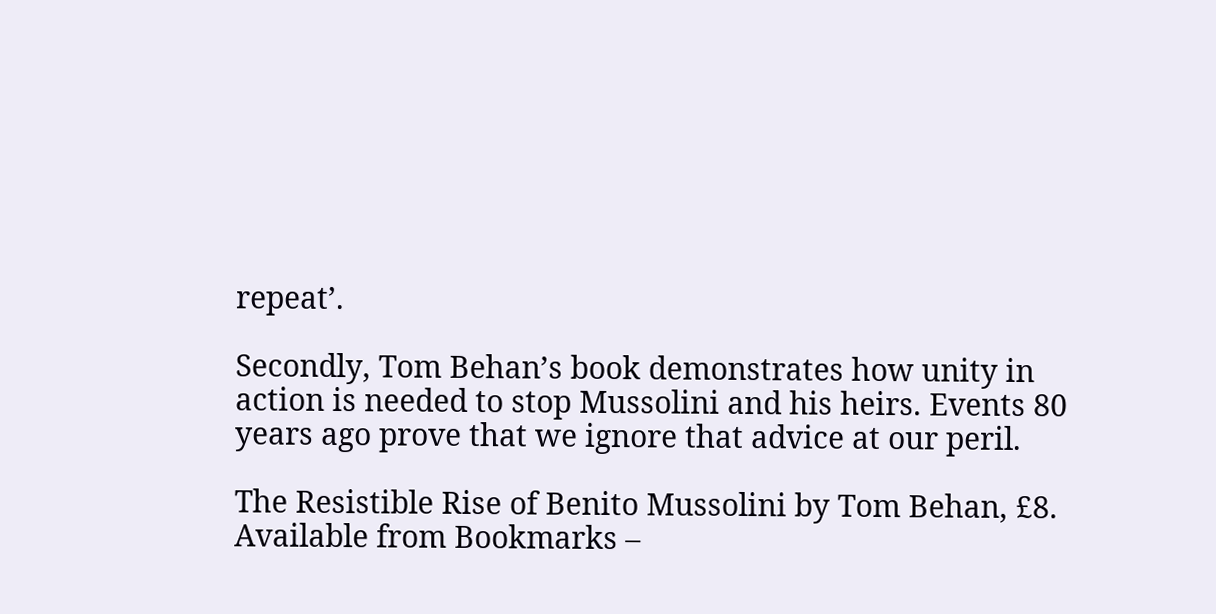repeat’.

Secondly, Tom Behan’s book demonstrates how unity in action is needed to stop Mussolini and his heirs. Events 80 years ago prove that we ignore that advice at our peril.

The Resistible Rise of Benito Mussolini by Tom Behan, £8. Available from Bookmarks –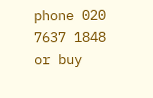phone 020 7637 1848 or buy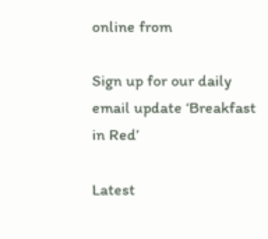online from

Sign up for our daily email update ‘Breakfast in Red’

Latest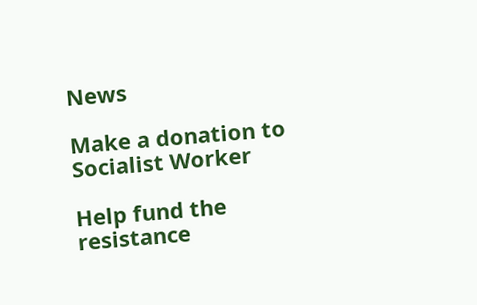News

Make a donation to Socialist Worker

Help fund the resistance